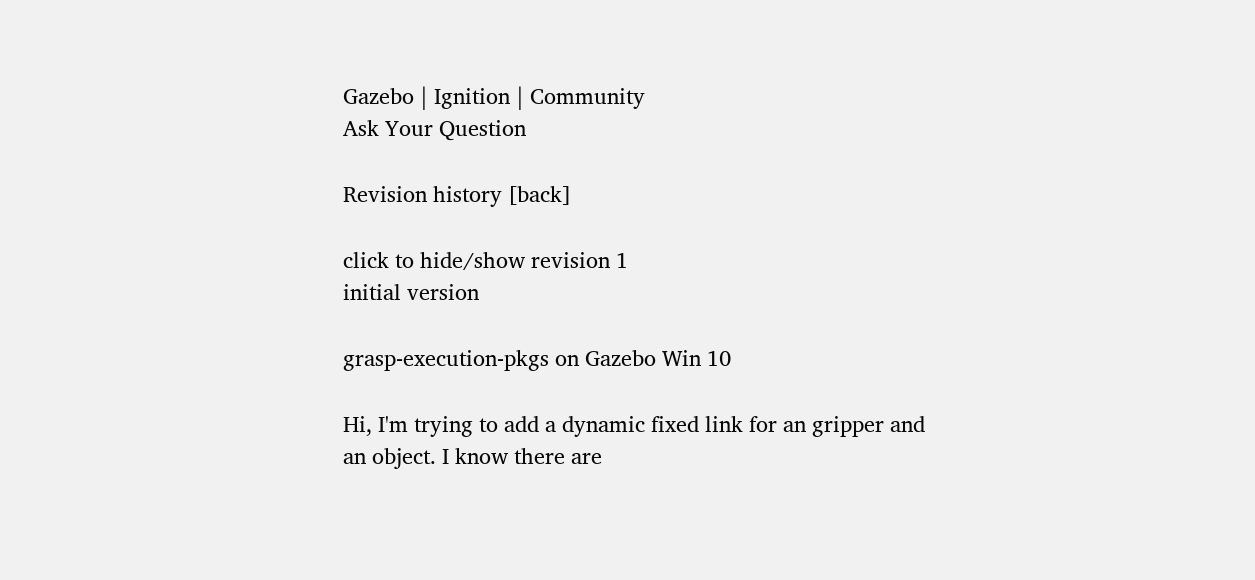Gazebo | Ignition | Community
Ask Your Question

Revision history [back]

click to hide/show revision 1
initial version

grasp-execution-pkgs on Gazebo Win 10

Hi, I'm trying to add a dynamic fixed link for an gripper and an object. I know there are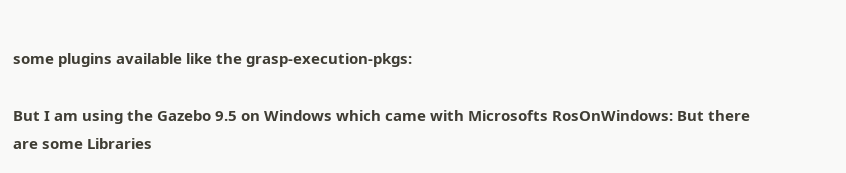some plugins available like the grasp-execution-pkgs:

But I am using the Gazebo 9.5 on Windows which came with Microsofts RosOnWindows: But there are some Libraries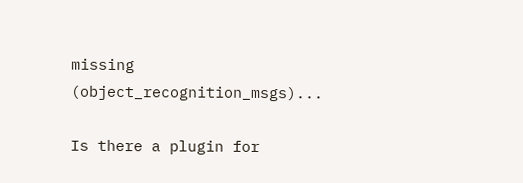missing (object_recognition_msgs)...

Is there a plugin for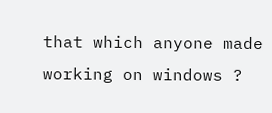that which anyone made working on windows ?